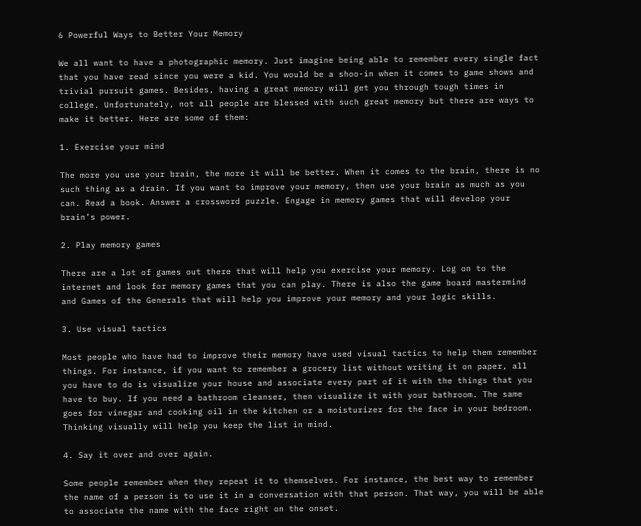6 Powerful Ways to Better Your Memory

We all want to have a photographic memory. Just imagine being able to remember every single fact that you have read since you were a kid. You would be a shoo-in when it comes to game shows and trivial pursuit games. Besides, having a great memory will get you through tough times in college. Unfortunately, not all people are blessed with such great memory but there are ways to make it better. Here are some of them:

1. Exercise your mind

The more you use your brain, the more it will be better. When it comes to the brain, there is no such thing as a drain. If you want to improve your memory, then use your brain as much as you can. Read a book. Answer a crossword puzzle. Engage in memory games that will develop your brain’s power.

2. Play memory games

There are a lot of games out there that will help you exercise your memory. Log on to the internet and look for memory games that you can play. There is also the game board mastermind and Games of the Generals that will help you improve your memory and your logic skills.

3. Use visual tactics

Most people who have had to improve their memory have used visual tactics to help them remember things. For instance, if you want to remember a grocery list without writing it on paper, all you have to do is visualize your house and associate every part of it with the things that you have to buy. If you need a bathroom cleanser, then visualize it with your bathroom. The same goes for vinegar and cooking oil in the kitchen or a moisturizer for the face in your bedroom. Thinking visually will help you keep the list in mind.

4. Say it over and over again.

Some people remember when they repeat it to themselves. For instance, the best way to remember the name of a person is to use it in a conversation with that person. That way, you will be able to associate the name with the face right on the onset.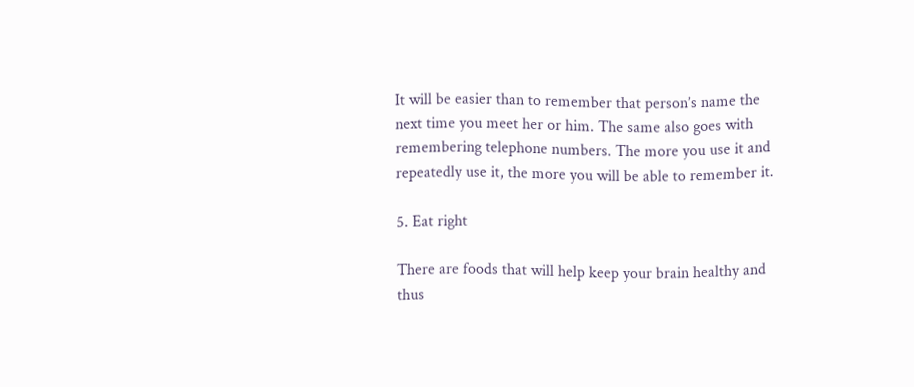It will be easier than to remember that person’s name the next time you meet her or him. The same also goes with remembering telephone numbers. The more you use it and repeatedly use it, the more you will be able to remember it.

5. Eat right

There are foods that will help keep your brain healthy and thus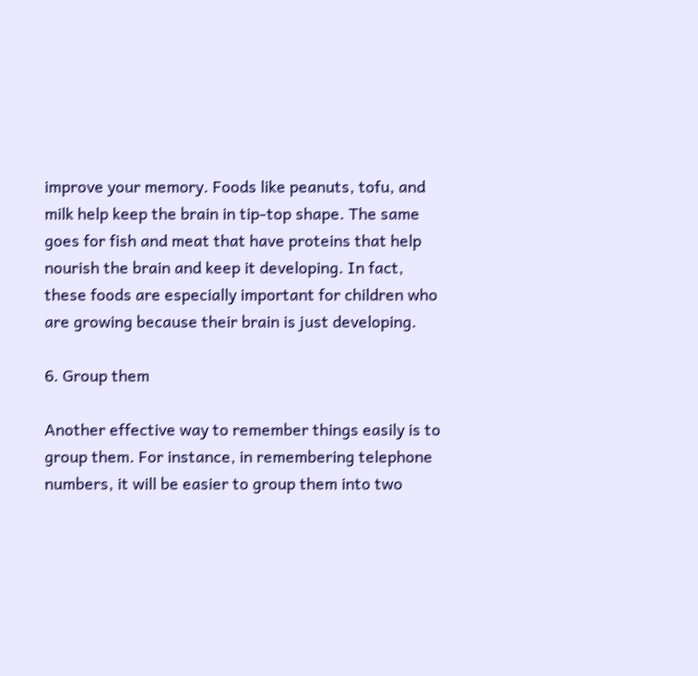improve your memory. Foods like peanuts, tofu, and milk help keep the brain in tip-top shape. The same goes for fish and meat that have proteins that help nourish the brain and keep it developing. In fact, these foods are especially important for children who are growing because their brain is just developing.

6. Group them

Another effective way to remember things easily is to group them. For instance, in remembering telephone numbers, it will be easier to group them into two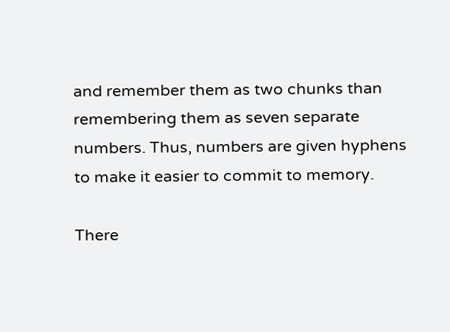and remember them as two chunks than remembering them as seven separate numbers. Thus, numbers are given hyphens to make it easier to commit to memory.

There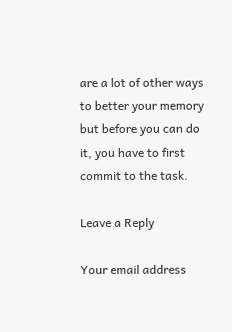are a lot of other ways to better your memory but before you can do it, you have to first commit to the task.

Leave a Reply

Your email address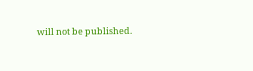will not be published.